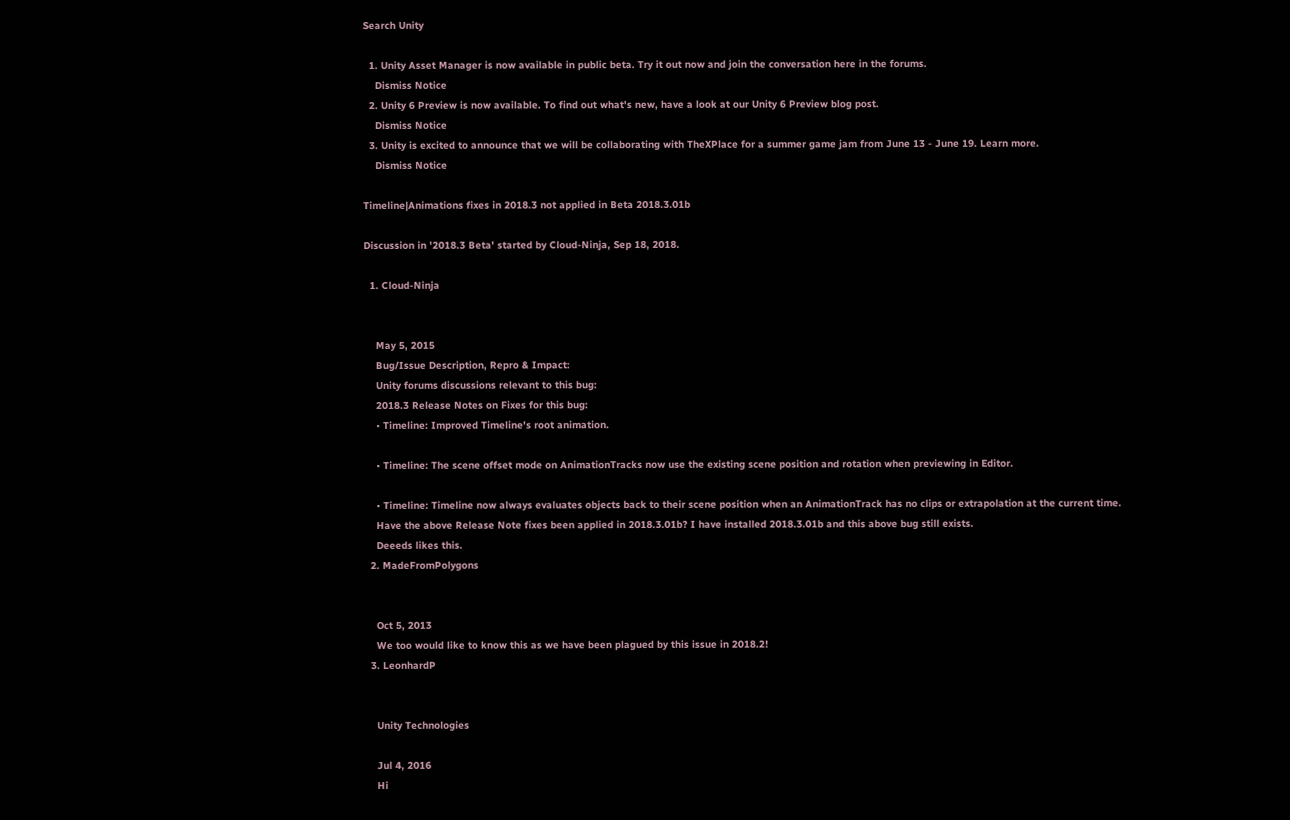Search Unity

  1. Unity Asset Manager is now available in public beta. Try it out now and join the conversation here in the forums.
    Dismiss Notice
  2. Unity 6 Preview is now available. To find out what's new, have a look at our Unity 6 Preview blog post.
    Dismiss Notice
  3. Unity is excited to announce that we will be collaborating with TheXPlace for a summer game jam from June 13 - June 19. Learn more.
    Dismiss Notice

Timeline|Animations fixes in 2018.3 not applied in Beta 2018.3.01b

Discussion in '2018.3 Beta' started by Cloud-Ninja, Sep 18, 2018.

  1. Cloud-Ninja


    May 5, 2015
    Bug/Issue Description, Repro & Impact:
    Unity forums discussions relevant to this bug:
    2018.3 Release Notes on Fixes for this bug:
    • Timeline: Improved Timeline's root animation.

    • Timeline: The scene offset mode on AnimationTracks now use the existing scene position and rotation when previewing in Editor.

    • Timeline: Timeline now always evaluates objects back to their scene position when an AnimationTrack has no clips or extrapolation at the current time.
    Have the above Release Note fixes been applied in 2018.3.01b? I have installed 2018.3.01b and this above bug still exists.
    Deeeds likes this.
  2. MadeFromPolygons


    Oct 5, 2013
    We too would like to know this as we have been plagued by this issue in 2018.2!
  3. LeonhardP


    Unity Technologies

    Jul 4, 2016
    Hi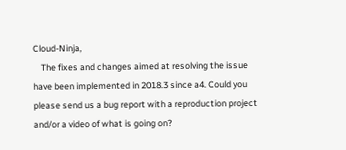Cloud-Ninja,
    The fixes and changes aimed at resolving the issue have been implemented in 2018.3 since a4. Could you please send us a bug report with a reproduction project and/or a video of what is going on?